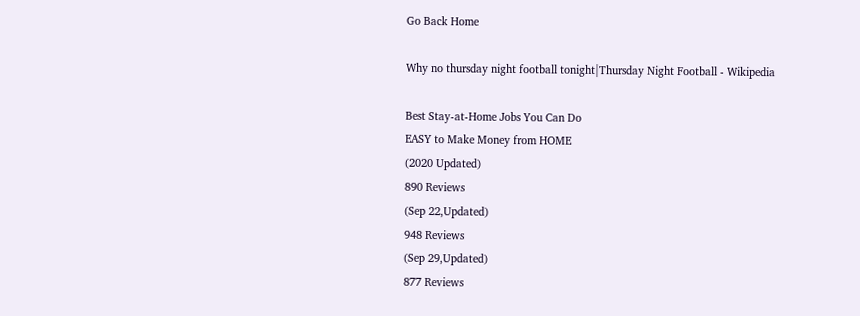Go Back Home

Why no thursday night football tonight|Thursday Night Football - Wikipedia

Best Stay-at-Home Jobs You Can Do
EASY to Make Money from HOME
(2020 Updated)
890 Reviews
(Sep 22,Updated)
948 Reviews
(Sep 29,Updated)
877 Reviews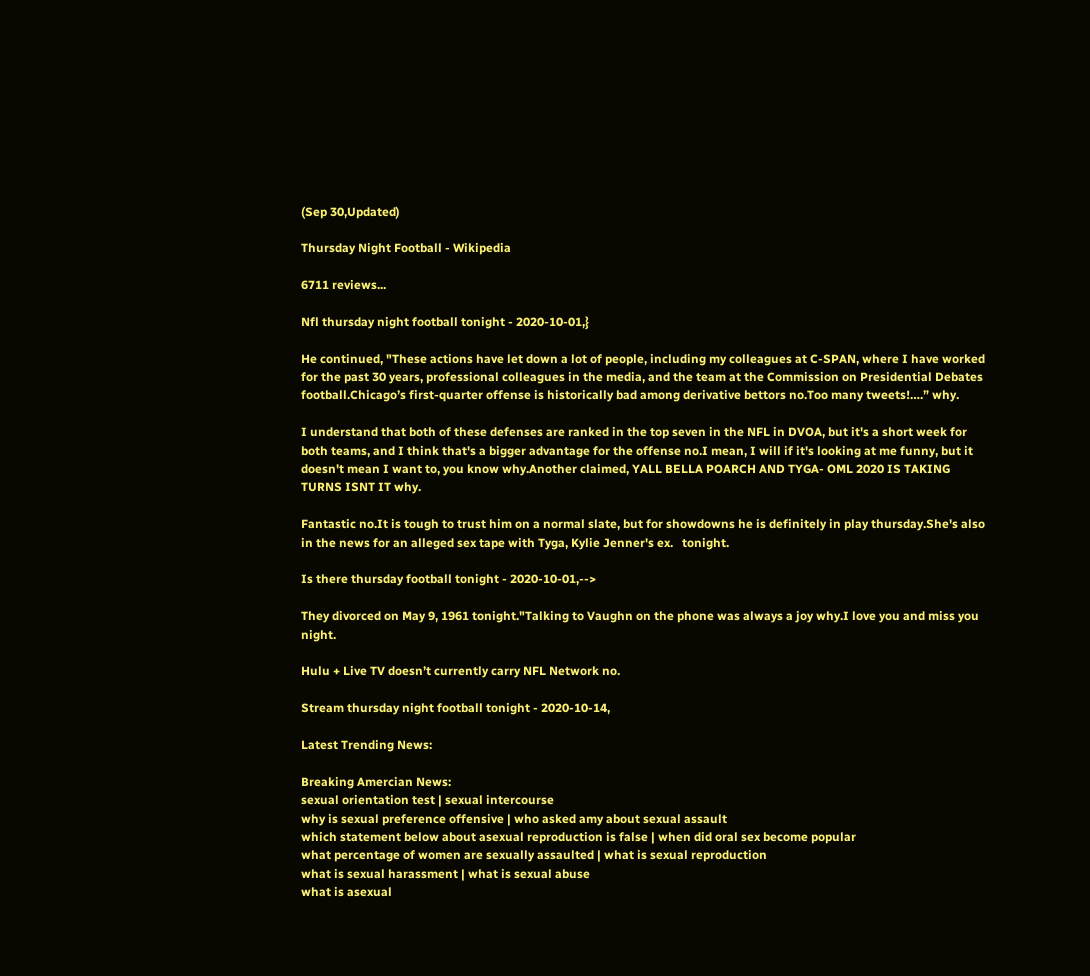(Sep 30,Updated)

Thursday Night Football - Wikipedia

6711 reviews...

Nfl thursday night football tonight - 2020-10-01,}

He continued, "These actions have let down a lot of people, including my colleagues at C-SPAN, where I have worked for the past 30 years, professional colleagues in the media, and the team at the Commission on Presidential Debates football.Chicago’s first-quarter offense is historically bad among derivative bettors no.Too many tweets!….” why.

I understand that both of these defenses are ranked in the top seven in the NFL in DVOA, but it's a short week for both teams, and I think that's a bigger advantage for the offense no.I mean, I will if it's looking at me funny, but it doesn't mean I want to, you know why.Another claimed, YALL BELLA POARCH AND TYGA- OML 2020 IS TAKING TURNS ISNT IT why.

Fantastic no.It is tough to trust him on a normal slate, but for showdowns he is definitely in play thursday.She's also in the news for an alleged sex tape with Tyga, Kylie Jenner's ex.   tonight.

Is there thursday football tonight - 2020-10-01,-->

They divorced on May 9, 1961 tonight."Talking to Vaughn on the phone was always a joy why.I love you and miss you night.

Hulu + Live TV doesn’t currently carry NFL Network no.

Stream thursday night football tonight - 2020-10-14,

Latest Trending News:

Breaking Amercian News:
sexual orientation test | sexual intercourse
why is sexual preference offensive | who asked amy about sexual assault
which statement below about asexual reproduction is false | when did oral sex become popular
what percentage of women are sexually assaulted | what is sexual reproduction
what is sexual harassment | what is sexual abuse
what is asexual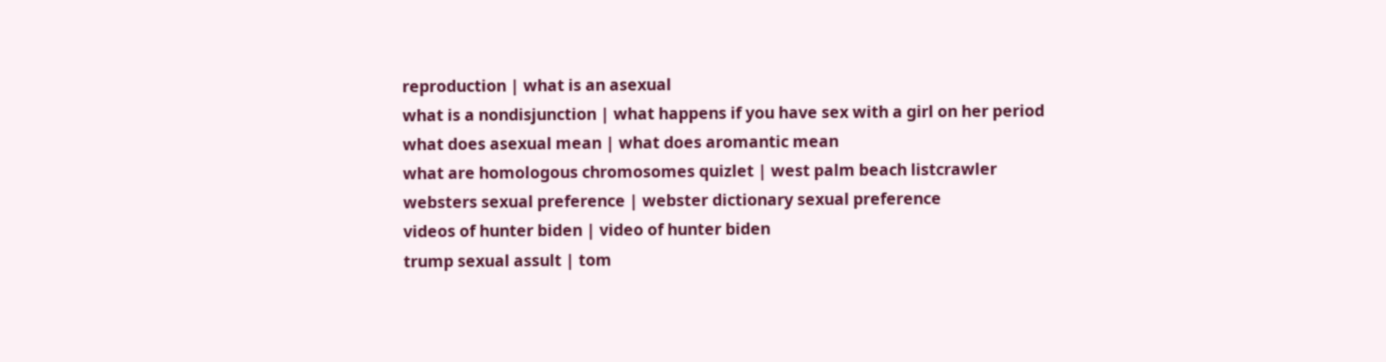reproduction | what is an asexual
what is a nondisjunction | what happens if you have sex with a girl on her period
what does asexual mean | what does aromantic mean
what are homologous chromosomes quizlet | west palm beach listcrawler
websters sexual preference | webster dictionary sexual preference
videos of hunter biden | video of hunter biden
trump sexual assult | tom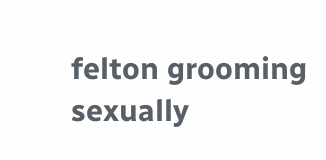felton grooming
sexually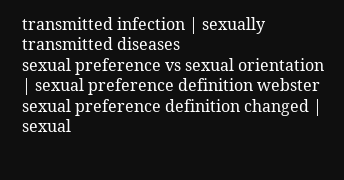transmitted infection | sexually transmitted diseases
sexual preference vs sexual orientation | sexual preference definition webster
sexual preference definition changed | sexual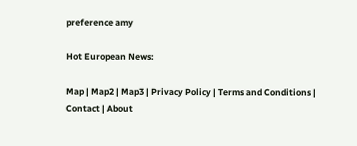preference amy

Hot European News:

Map | Map2 | Map3 | Privacy Policy | Terms and Conditions | Contact | About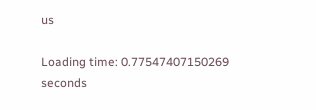us

Loading time: 0.77547407150269 seconds